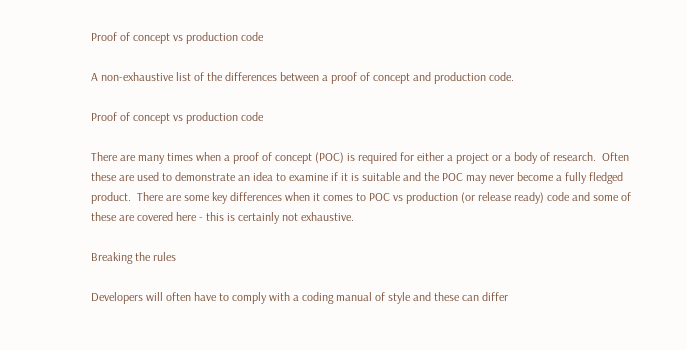Proof of concept vs production code

A non-exhaustive list of the differences between a proof of concept and production code.

Proof of concept vs production code

There are many times when a proof of concept (POC) is required for either a project or a body of research.  Often these are used to demonstrate an idea to examine if it is suitable and the POC may never become a fully fledged product.  There are some key differences when it comes to POC vs production (or release ready) code and some of these are covered here - this is certainly not exhaustive.

Breaking the rules

Developers will often have to comply with a coding manual of style and these can differ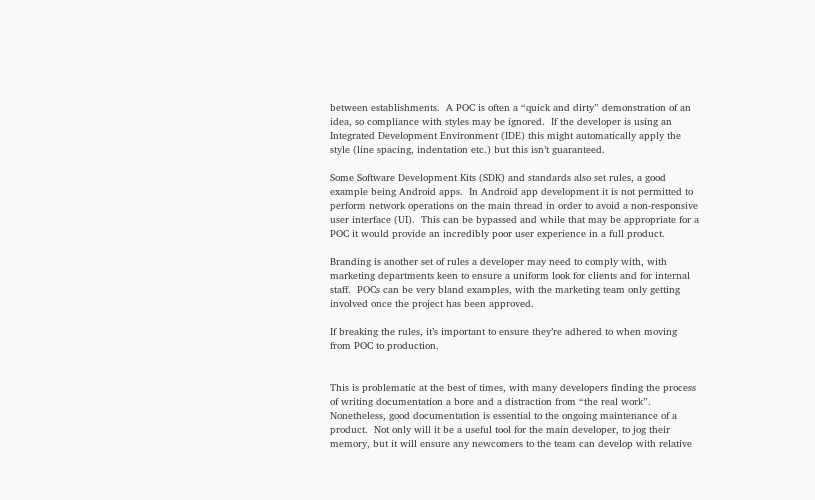between establishments.  A POC is often a “quick and dirty” demonstration of an idea, so compliance with styles may be ignored.  If the developer is using an Integrated Development Environment (IDE) this might automatically apply the style (line spacing, indentation etc.) but this isn’t guaranteed.

Some Software Development Kits (SDK) and standards also set rules, a good example being Android apps.  In Android app development it is not permitted to perform network operations on the main thread in order to avoid a non-responsive user interface (UI).  This can be bypassed and while that may be appropriate for a POC it would provide an incredibly poor user experience in a full product.

Branding is another set of rules a developer may need to comply with, with marketing departments keen to ensure a uniform look for clients and for internal staff.  POCs can be very bland examples, with the marketing team only getting involved once the project has been approved.

If breaking the rules, it’s important to ensure they’re adhered to when moving from POC to production.


This is problematic at the best of times, with many developers finding the process of writing documentation a bore and a distraction from “the real work”.  Nonetheless, good documentation is essential to the ongoing maintenance of a product.  Not only will it be a useful tool for the main developer, to jog their memory, but it will ensure any newcomers to the team can develop with relative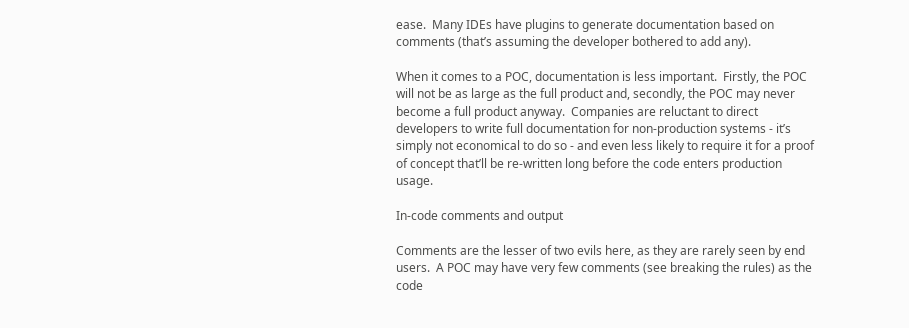ease.  Many IDEs have plugins to generate documentation based on comments (that’s assuming the developer bothered to add any).

When it comes to a POC, documentation is less important.  Firstly, the POC will not be as large as the full product and, secondly, the POC may never become a full product anyway.  Companies are reluctant to direct developers to write full documentation for non-production systems - it’s simply not economical to do so - and even less likely to require it for a proof of concept that’ll be re-written long before the code enters production usage.

In-code comments and output

Comments are the lesser of two evils here, as they are rarely seen by end users.  A POC may have very few comments (see breaking the rules) as the code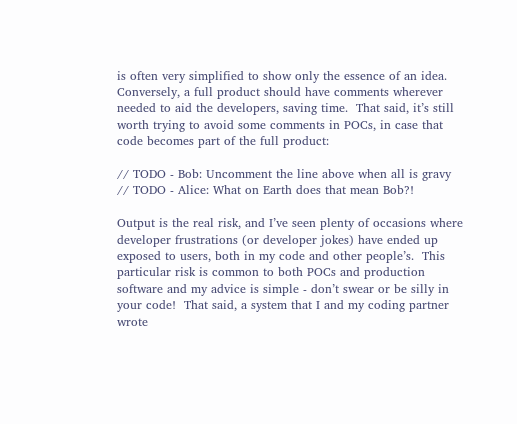is often very simplified to show only the essence of an idea.  Conversely, a full product should have comments wherever needed to aid the developers, saving time.  That said, it’s still worth trying to avoid some comments in POCs, in case that code becomes part of the full product:

// TODO - Bob: Uncomment the line above when all is gravy
// TODO - Alice: What on Earth does that mean Bob?!

Output is the real risk, and I’ve seen plenty of occasions where developer frustrations (or developer jokes) have ended up exposed to users, both in my code and other people’s.  This particular risk is common to both POCs and production software and my advice is simple - don’t swear or be silly in your code!  That said, a system that I and my coding partner wrote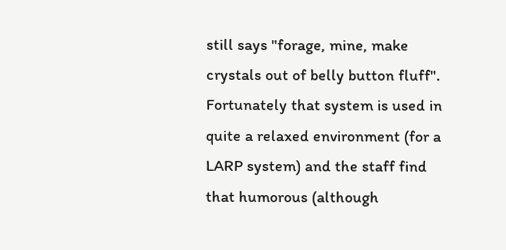still says "forage, mine, make crystals out of belly button fluff".  Fortunately that system is used in quite a relaxed environment (for a LARP system) and the staff find that humorous (although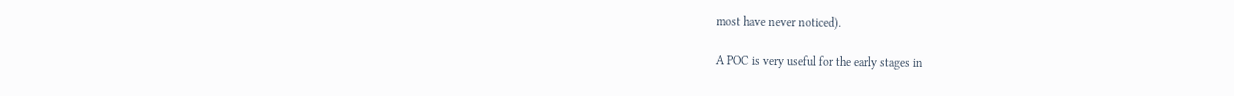most have never noticed).

A POC is very useful for the early stages in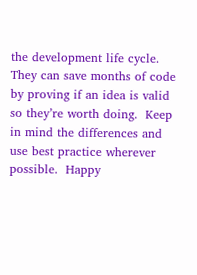the development life cycle.  They can save months of code by proving if an idea is valid so they’re worth doing.  Keep in mind the differences and use best practice wherever possible.  Happy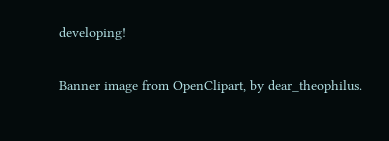developing!

Banner image from OpenClipart, by dear_theophilus.